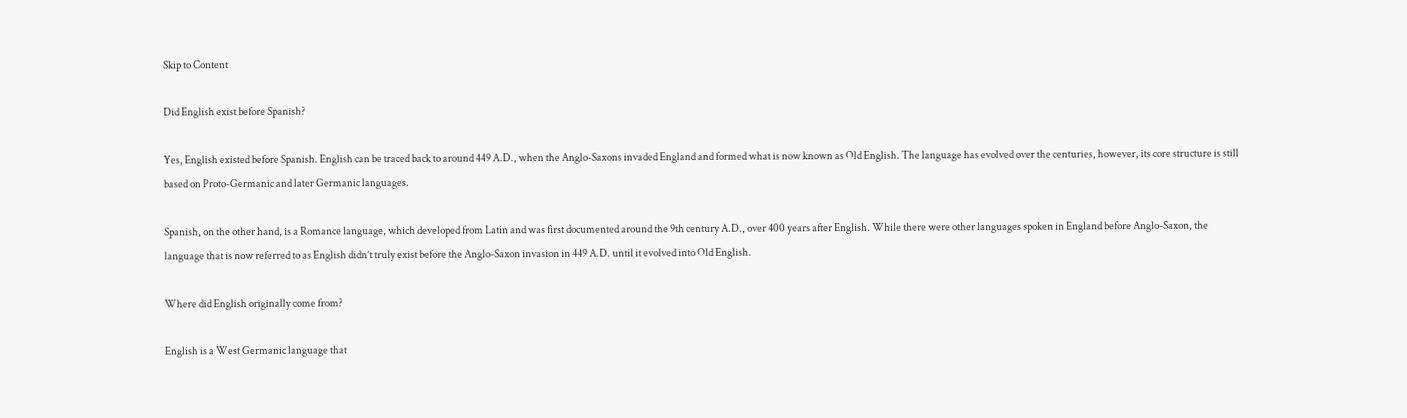Skip to Content

Did English exist before Spanish?

Yes, English existed before Spanish. English can be traced back to around 449 A.D., when the Anglo-Saxons invaded England and formed what is now known as Old English. The language has evolved over the centuries, however, its core structure is still based on Proto-Germanic and later Germanic languages.

Spanish, on the other hand, is a Romance language, which developed from Latin and was first documented around the 9th century A.D., over 400 years after English. While there were other languages spoken in England before Anglo-Saxon, the language that is now referred to as English didn’t truly exist before the Anglo-Saxon invasion in 449 A.D. until it evolved into Old English.

Where did English originally come from?

English is a West Germanic language that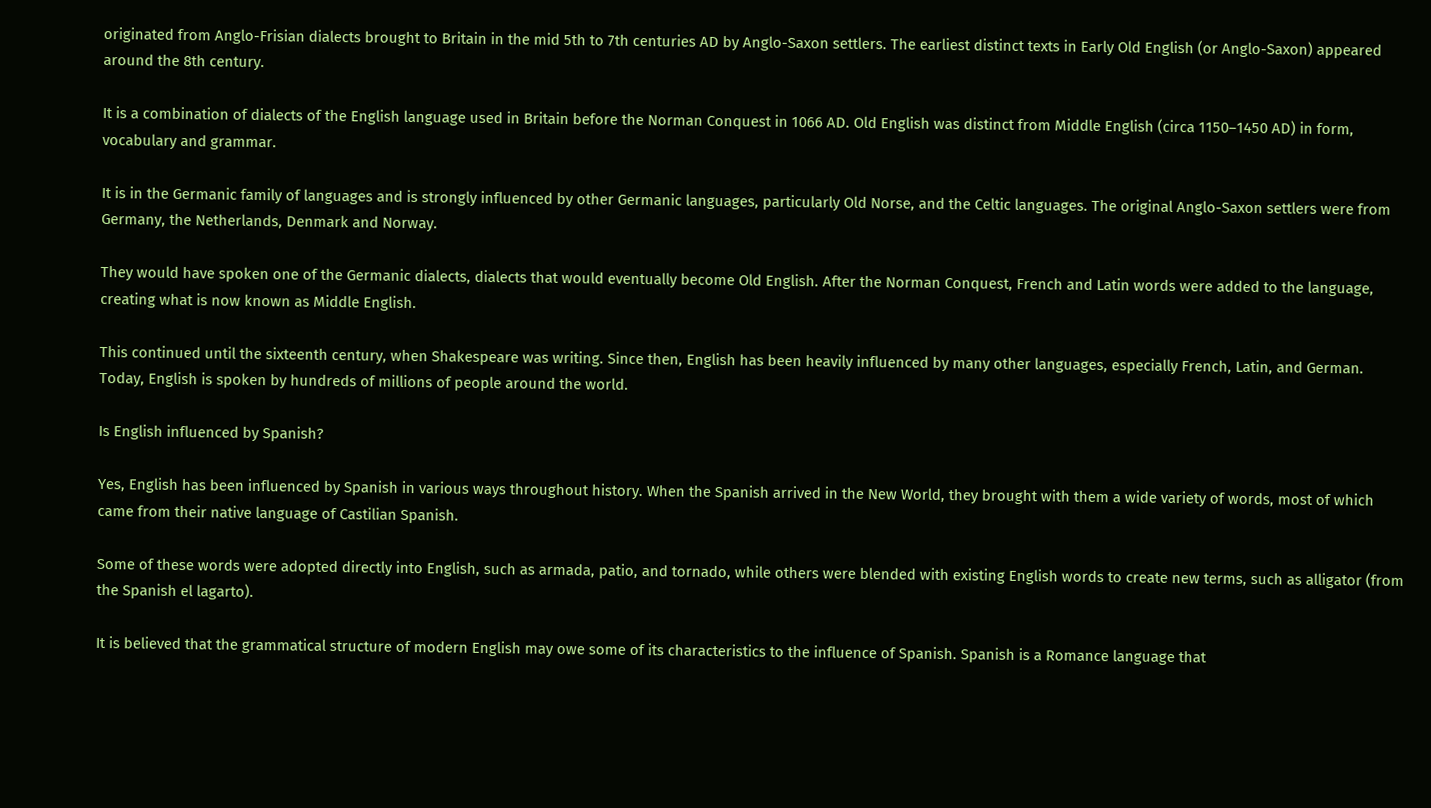originated from Anglo-Frisian dialects brought to Britain in the mid 5th to 7th centuries AD by Anglo-Saxon settlers. The earliest distinct texts in Early Old English (or Anglo-Saxon) appeared around the 8th century.

It is a combination of dialects of the English language used in Britain before the Norman Conquest in 1066 AD. Old English was distinct from Middle English (circa 1150–1450 AD) in form, vocabulary and grammar.

It is in the Germanic family of languages and is strongly influenced by other Germanic languages, particularly Old Norse, and the Celtic languages. The original Anglo-Saxon settlers were from Germany, the Netherlands, Denmark and Norway.

They would have spoken one of the Germanic dialects, dialects that would eventually become Old English. After the Norman Conquest, French and Latin words were added to the language, creating what is now known as Middle English.

This continued until the sixteenth century, when Shakespeare was writing. Since then, English has been heavily influenced by many other languages, especially French, Latin, and German. Today, English is spoken by hundreds of millions of people around the world.

Is English influenced by Spanish?

Yes, English has been influenced by Spanish in various ways throughout history. When the Spanish arrived in the New World, they brought with them a wide variety of words, most of which came from their native language of Castilian Spanish.

Some of these words were adopted directly into English, such as armada, patio, and tornado, while others were blended with existing English words to create new terms, such as alligator (from the Spanish el lagarto).

It is believed that the grammatical structure of modern English may owe some of its characteristics to the influence of Spanish. Spanish is a Romance language that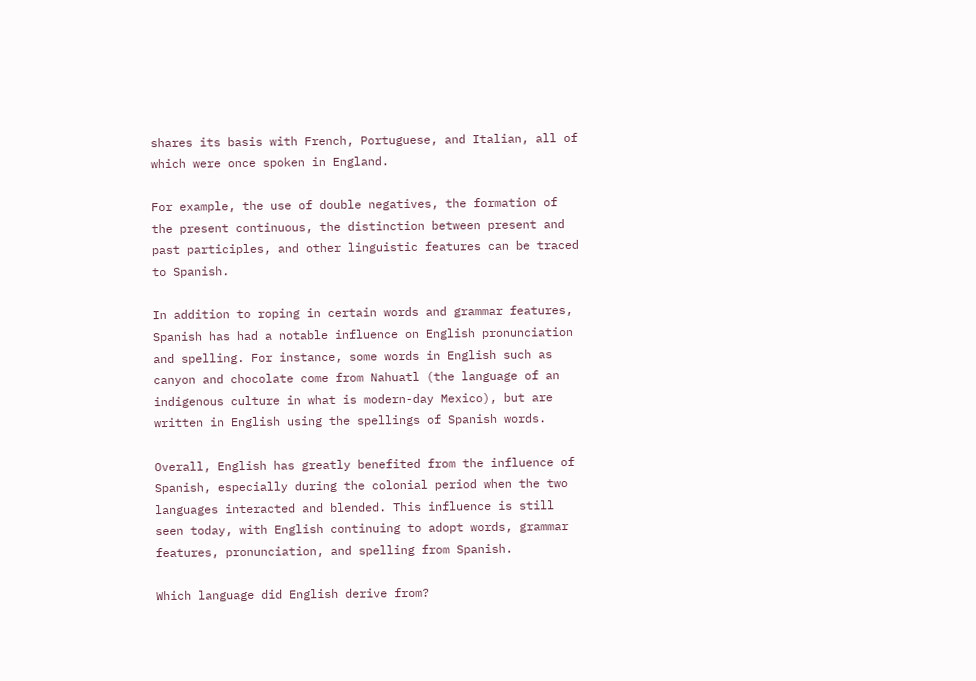shares its basis with French, Portuguese, and Italian, all of which were once spoken in England.

For example, the use of double negatives, the formation of the present continuous, the distinction between present and past participles, and other linguistic features can be traced to Spanish.

In addition to roping in certain words and grammar features, Spanish has had a notable influence on English pronunciation and spelling. For instance, some words in English such as canyon and chocolate come from Nahuatl (the language of an indigenous culture in what is modern-day Mexico), but are written in English using the spellings of Spanish words.

Overall, English has greatly benefited from the influence of Spanish, especially during the colonial period when the two languages interacted and blended. This influence is still seen today, with English continuing to adopt words, grammar features, pronunciation, and spelling from Spanish.

Which language did English derive from?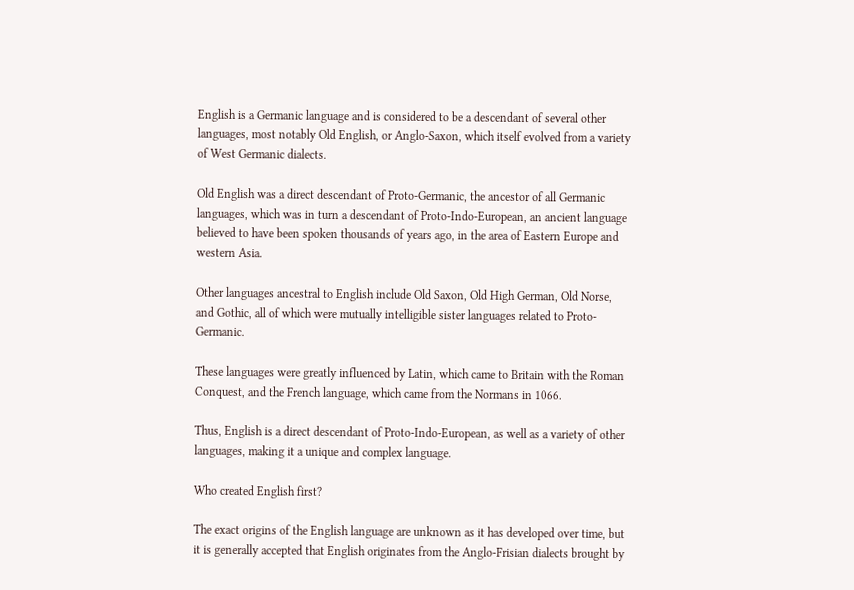English is a Germanic language and is considered to be a descendant of several other languages, most notably Old English, or Anglo-Saxon, which itself evolved from a variety of West Germanic dialects.

Old English was a direct descendant of Proto-Germanic, the ancestor of all Germanic languages, which was in turn a descendant of Proto-Indo-European, an ancient language believed to have been spoken thousands of years ago, in the area of Eastern Europe and western Asia.

Other languages ancestral to English include Old Saxon, Old High German, Old Norse, and Gothic, all of which were mutually intelligible sister languages related to Proto-Germanic.

These languages were greatly influenced by Latin, which came to Britain with the Roman Conquest, and the French language, which came from the Normans in 1066.

Thus, English is a direct descendant of Proto-Indo-European, as well as a variety of other languages, making it a unique and complex language.

Who created English first?

The exact origins of the English language are unknown as it has developed over time, but it is generally accepted that English originates from the Anglo-Frisian dialects brought by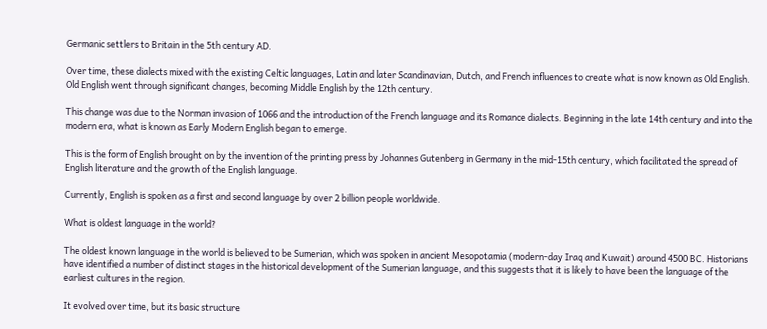Germanic settlers to Britain in the 5th century AD.

Over time, these dialects mixed with the existing Celtic languages, Latin and later Scandinavian, Dutch, and French influences to create what is now known as Old English. Old English went through significant changes, becoming Middle English by the 12th century.

This change was due to the Norman invasion of 1066 and the introduction of the French language and its Romance dialects. Beginning in the late 14th century and into the modern era, what is known as Early Modern English began to emerge.

This is the form of English brought on by the invention of the printing press by Johannes Gutenberg in Germany in the mid-15th century, which facilitated the spread of English literature and the growth of the English language.

Currently, English is spoken as a first and second language by over 2 billion people worldwide.

What is oldest language in the world?

The oldest known language in the world is believed to be Sumerian, which was spoken in ancient Mesopotamia (modern-day Iraq and Kuwait) around 4500 BC. Historians have identified a number of distinct stages in the historical development of the Sumerian language, and this suggests that it is likely to have been the language of the earliest cultures in the region.

It evolved over time, but its basic structure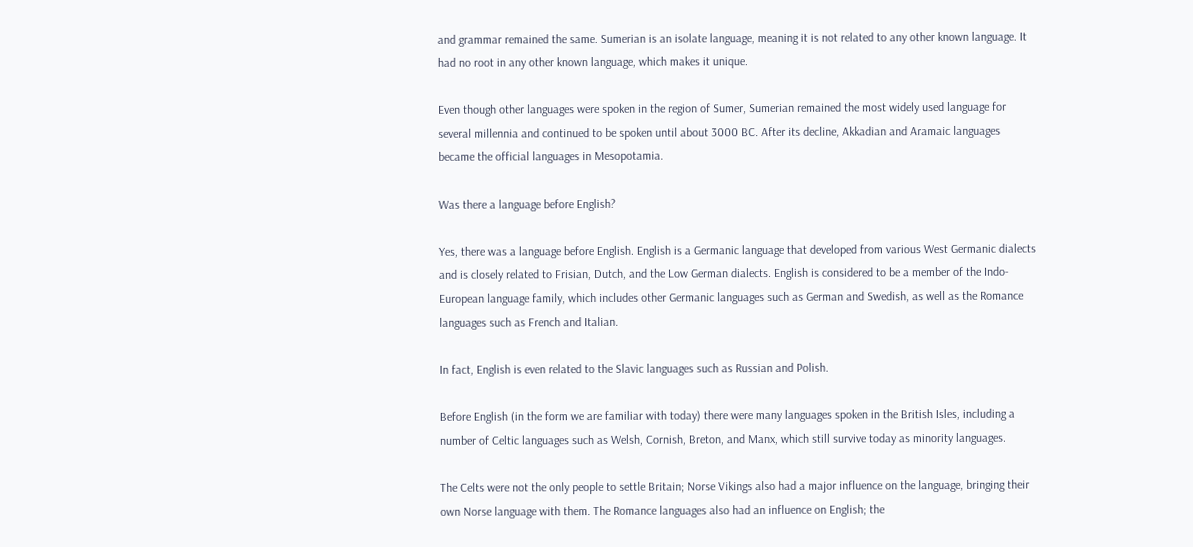and grammar remained the same. Sumerian is an isolate language, meaning it is not related to any other known language. It had no root in any other known language, which makes it unique.

Even though other languages were spoken in the region of Sumer, Sumerian remained the most widely used language for several millennia and continued to be spoken until about 3000 BC. After its decline, Akkadian and Aramaic languages became the official languages in Mesopotamia.

Was there a language before English?

Yes, there was a language before English. English is a Germanic language that developed from various West Germanic dialects and is closely related to Frisian, Dutch, and the Low German dialects. English is considered to be a member of the Indo-European language family, which includes other Germanic languages such as German and Swedish, as well as the Romance languages such as French and Italian.

In fact, English is even related to the Slavic languages such as Russian and Polish.

Before English (in the form we are familiar with today) there were many languages spoken in the British Isles, including a number of Celtic languages such as Welsh, Cornish, Breton, and Manx, which still survive today as minority languages.

The Celts were not the only people to settle Britain; Norse Vikings also had a major influence on the language, bringing their own Norse language with them. The Romance languages also had an influence on English; the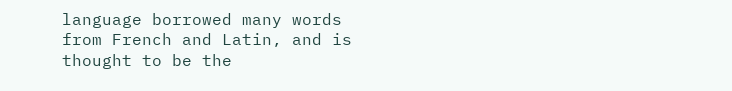language borrowed many words from French and Latin, and is thought to be the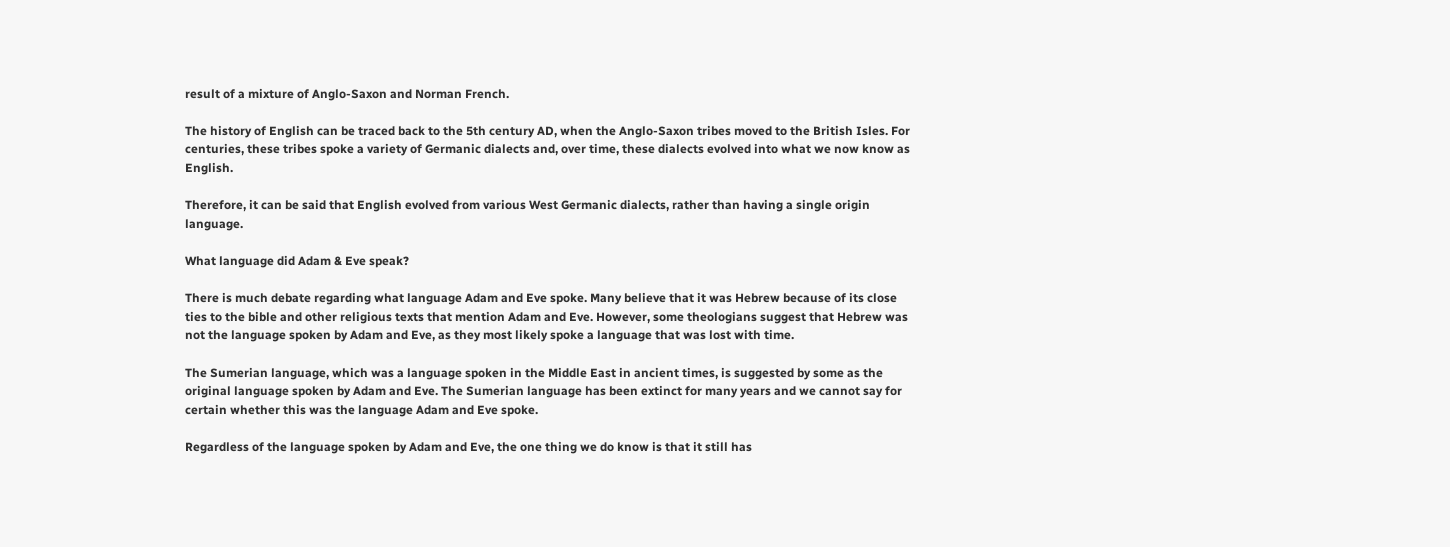result of a mixture of Anglo-Saxon and Norman French.

The history of English can be traced back to the 5th century AD, when the Anglo-Saxon tribes moved to the British Isles. For centuries, these tribes spoke a variety of Germanic dialects and, over time, these dialects evolved into what we now know as English.

Therefore, it can be said that English evolved from various West Germanic dialects, rather than having a single origin language.

What language did Adam & Eve speak?

There is much debate regarding what language Adam and Eve spoke. Many believe that it was Hebrew because of its close ties to the bible and other religious texts that mention Adam and Eve. However, some theologians suggest that Hebrew was not the language spoken by Adam and Eve, as they most likely spoke a language that was lost with time.

The Sumerian language, which was a language spoken in the Middle East in ancient times, is suggested by some as the original language spoken by Adam and Eve. The Sumerian language has been extinct for many years and we cannot say for certain whether this was the language Adam and Eve spoke.

Regardless of the language spoken by Adam and Eve, the one thing we do know is that it still has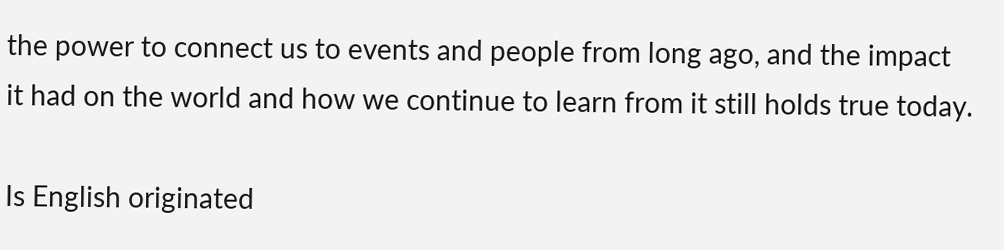the power to connect us to events and people from long ago, and the impact it had on the world and how we continue to learn from it still holds true today.

Is English originated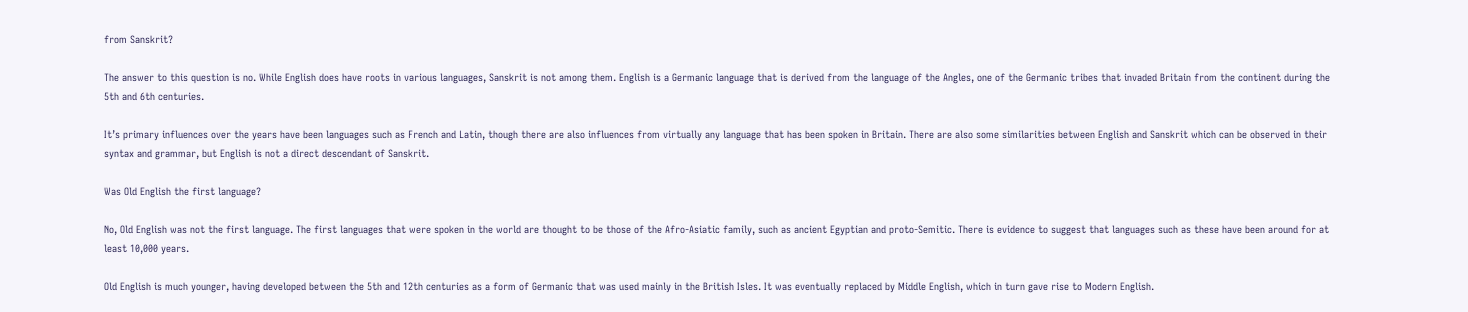from Sanskrit?

The answer to this question is no. While English does have roots in various languages, Sanskrit is not among them. English is a Germanic language that is derived from the language of the Angles, one of the Germanic tribes that invaded Britain from the continent during the 5th and 6th centuries.

It’s primary influences over the years have been languages such as French and Latin, though there are also influences from virtually any language that has been spoken in Britain. There are also some similarities between English and Sanskrit which can be observed in their syntax and grammar, but English is not a direct descendant of Sanskrit.

Was Old English the first language?

No, Old English was not the first language. The first languages that were spoken in the world are thought to be those of the Afro-Asiatic family, such as ancient Egyptian and proto-Semitic. There is evidence to suggest that languages such as these have been around for at least 10,000 years.

Old English is much younger, having developed between the 5th and 12th centuries as a form of Germanic that was used mainly in the British Isles. It was eventually replaced by Middle English, which in turn gave rise to Modern English.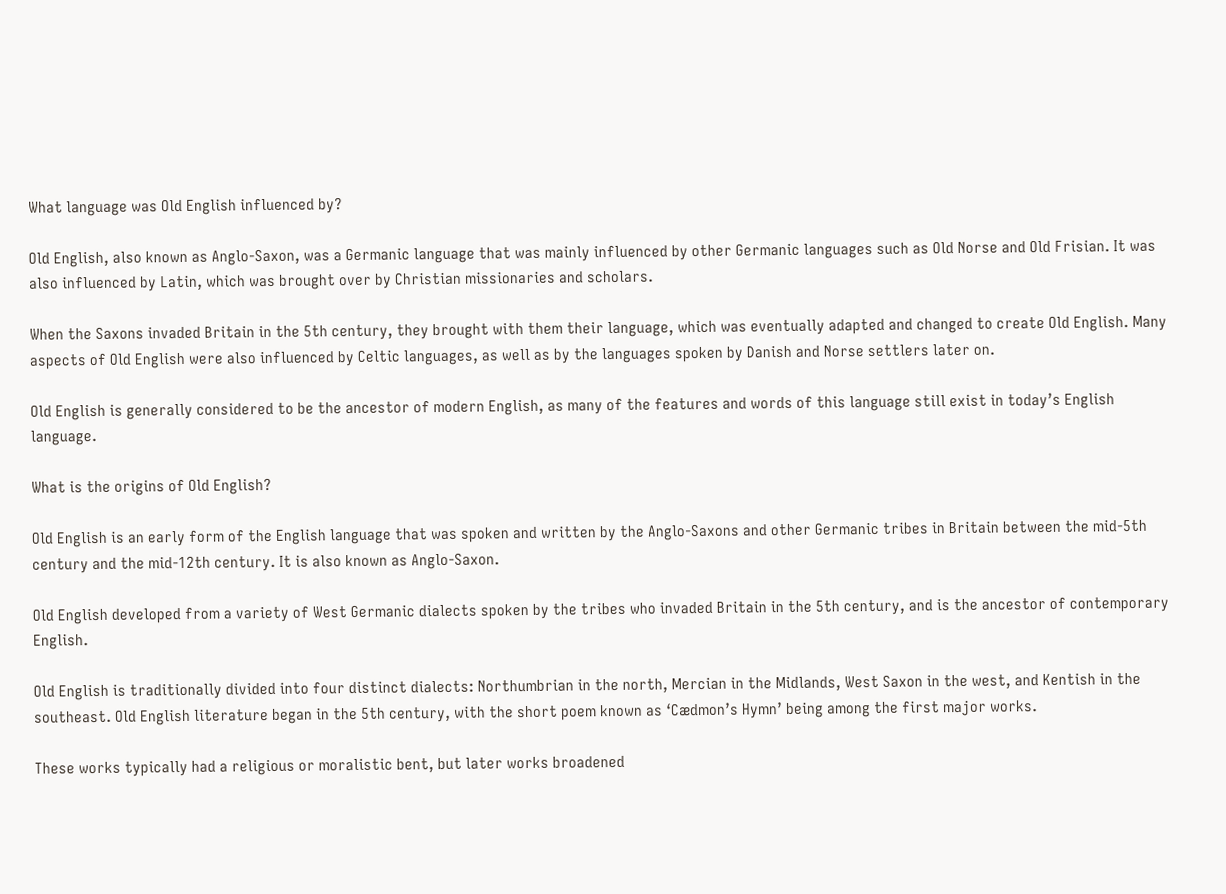What language was Old English influenced by?

Old English, also known as Anglo-Saxon, was a Germanic language that was mainly influenced by other Germanic languages such as Old Norse and Old Frisian. It was also influenced by Latin, which was brought over by Christian missionaries and scholars.

When the Saxons invaded Britain in the 5th century, they brought with them their language, which was eventually adapted and changed to create Old English. Many aspects of Old English were also influenced by Celtic languages, as well as by the languages spoken by Danish and Norse settlers later on.

Old English is generally considered to be the ancestor of modern English, as many of the features and words of this language still exist in today’s English language.

What is the origins of Old English?

Old English is an early form of the English language that was spoken and written by the Anglo-Saxons and other Germanic tribes in Britain between the mid-5th century and the mid-12th century. It is also known as Anglo-Saxon.

Old English developed from a variety of West Germanic dialects spoken by the tribes who invaded Britain in the 5th century, and is the ancestor of contemporary English.

Old English is traditionally divided into four distinct dialects: Northumbrian in the north, Mercian in the Midlands, West Saxon in the west, and Kentish in the southeast. Old English literature began in the 5th century, with the short poem known as ‘Cædmon’s Hymn’ being among the first major works.

These works typically had a religious or moralistic bent, but later works broadened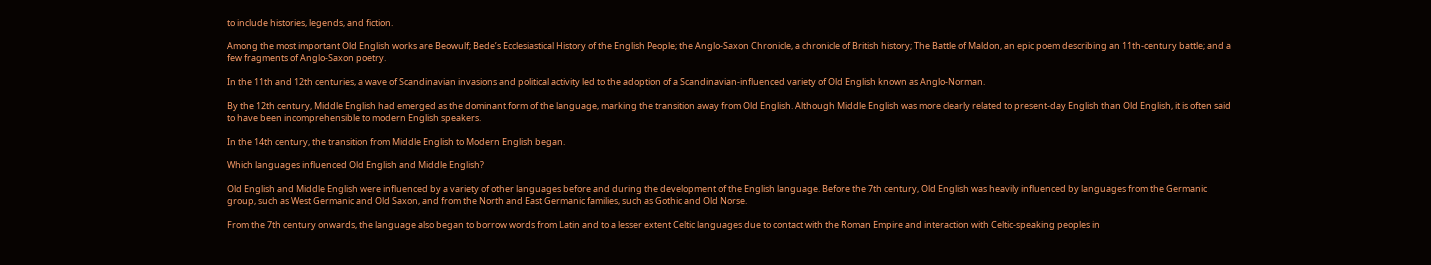to include histories, legends, and fiction.

Among the most important Old English works are Beowulf; Bede’s Ecclesiastical History of the English People; the Anglo-Saxon Chronicle, a chronicle of British history; The Battle of Maldon, an epic poem describing an 11th-century battle; and a few fragments of Anglo-Saxon poetry.

In the 11th and 12th centuries, a wave of Scandinavian invasions and political activity led to the adoption of a Scandinavian-influenced variety of Old English known as Anglo-Norman.

By the 12th century, Middle English had emerged as the dominant form of the language, marking the transition away from Old English. Although Middle English was more clearly related to present-day English than Old English, it is often said to have been incomprehensible to modern English speakers.

In the 14th century, the transition from Middle English to Modern English began.

Which languages influenced Old English and Middle English?

Old English and Middle English were influenced by a variety of other languages before and during the development of the English language. Before the 7th century, Old English was heavily influenced by languages from the Germanic group, such as West Germanic and Old Saxon, and from the North and East Germanic families, such as Gothic and Old Norse.

From the 7th century onwards, the language also began to borrow words from Latin and to a lesser extent Celtic languages due to contact with the Roman Empire and interaction with Celtic-speaking peoples in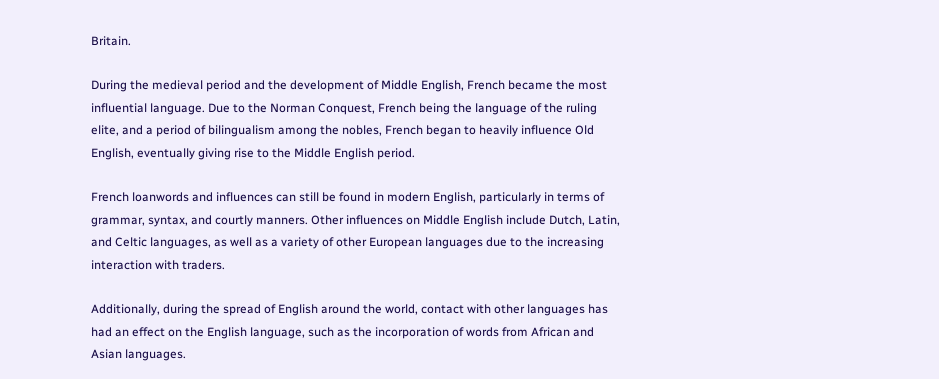Britain.

During the medieval period and the development of Middle English, French became the most influential language. Due to the Norman Conquest, French being the language of the ruling elite, and a period of bilingualism among the nobles, French began to heavily influence Old English, eventually giving rise to the Middle English period.

French loanwords and influences can still be found in modern English, particularly in terms of grammar, syntax, and courtly manners. Other influences on Middle English include Dutch, Latin, and Celtic languages, as well as a variety of other European languages due to the increasing interaction with traders.

Additionally, during the spread of English around the world, contact with other languages has had an effect on the English language, such as the incorporation of words from African and Asian languages.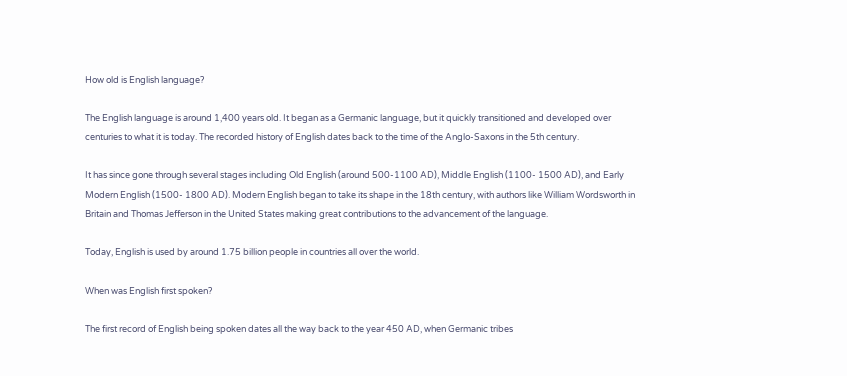How old is English language?

The English language is around 1,400 years old. It began as a Germanic language, but it quickly transitioned and developed over centuries to what it is today. The recorded history of English dates back to the time of the Anglo-Saxons in the 5th century.

It has since gone through several stages including Old English (around 500-1100 AD), Middle English (1100- 1500 AD), and Early Modern English (1500- 1800 AD). Modern English began to take its shape in the 18th century, with authors like William Wordsworth in Britain and Thomas Jefferson in the United States making great contributions to the advancement of the language.

Today, English is used by around 1.75 billion people in countries all over the world.

When was English first spoken?

The first record of English being spoken dates all the way back to the year 450 AD, when Germanic tribes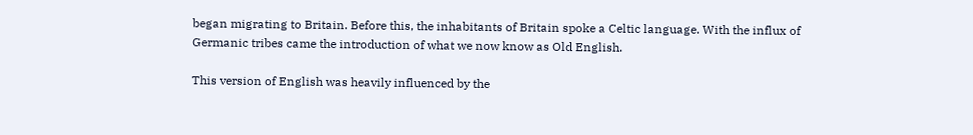began migrating to Britain. Before this, the inhabitants of Britain spoke a Celtic language. With the influx of Germanic tribes came the introduction of what we now know as Old English.

This version of English was heavily influenced by the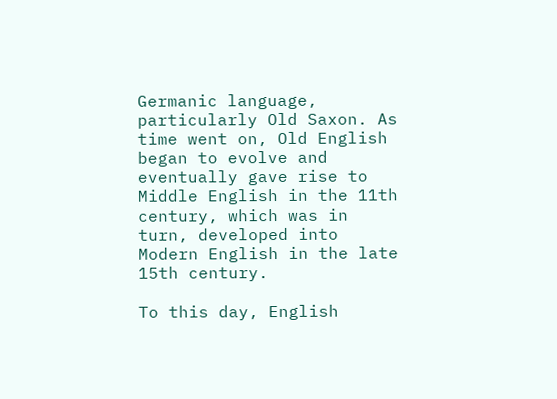Germanic language, particularly Old Saxon. As time went on, Old English began to evolve and eventually gave rise to Middle English in the 11th century, which was in turn, developed into Modern English in the late 15th century.

To this day, English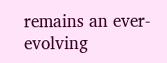remains an ever-evolving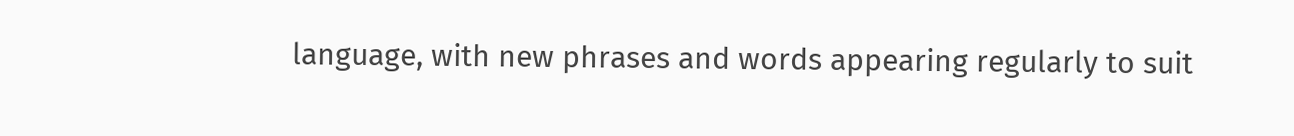language, with new phrases and words appearing regularly to suit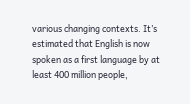various changing contexts. It’s estimated that English is now spoken as a first language by at least 400 million people,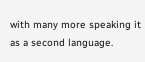with many more speaking it as a second language.